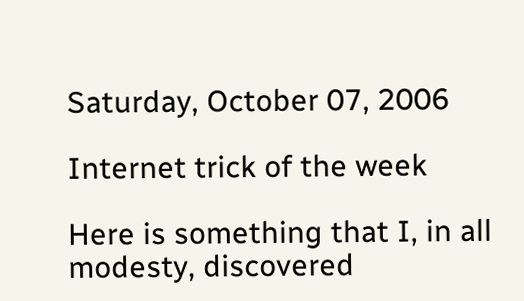Saturday, October 07, 2006

Internet trick of the week

Here is something that I, in all modesty, discovered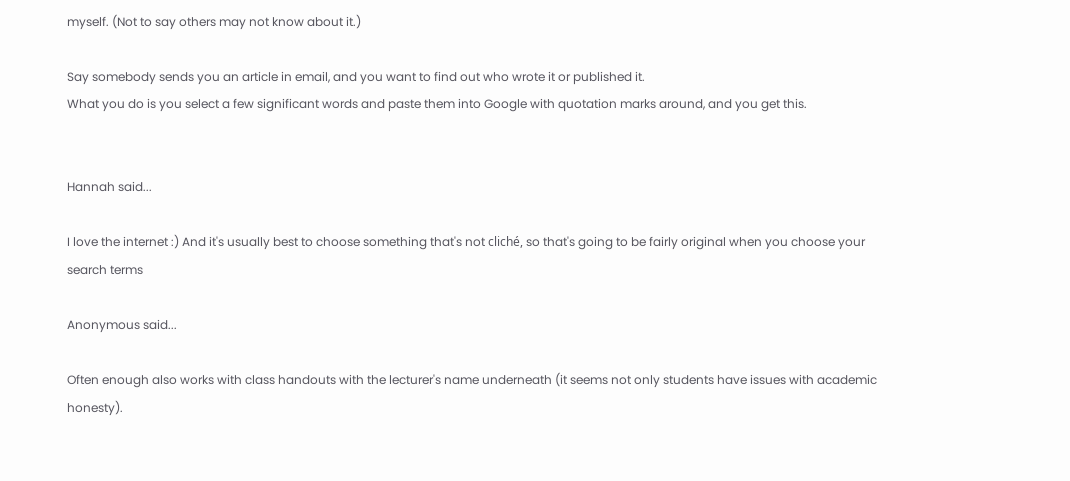myself. (Not to say others may not know about it.)

Say somebody sends you an article in email, and you want to find out who wrote it or published it.
What you do is you select a few significant words and paste them into Google with quotation marks around, and you get this.


Hannah said...

I love the internet :) And it's usually best to choose something that's not cliché, so that's going to be fairly original when you choose your search terms

Anonymous said...

Often enough also works with class handouts with the lecturer's name underneath (it seems not only students have issues with academic honesty).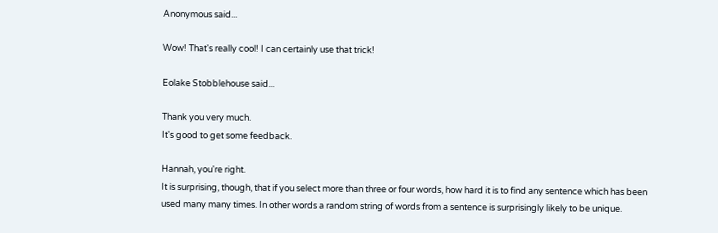Anonymous said...

Wow! That's really cool! I can certainly use that trick!

Eolake Stobblehouse said...

Thank you very much.
It's good to get some feedback.

Hannah, you're right.
It is surprising, though, that if you select more than three or four words, how hard it is to find any sentence which has been used many many times. In other words a random string of words from a sentence is surprisingly likely to be unique.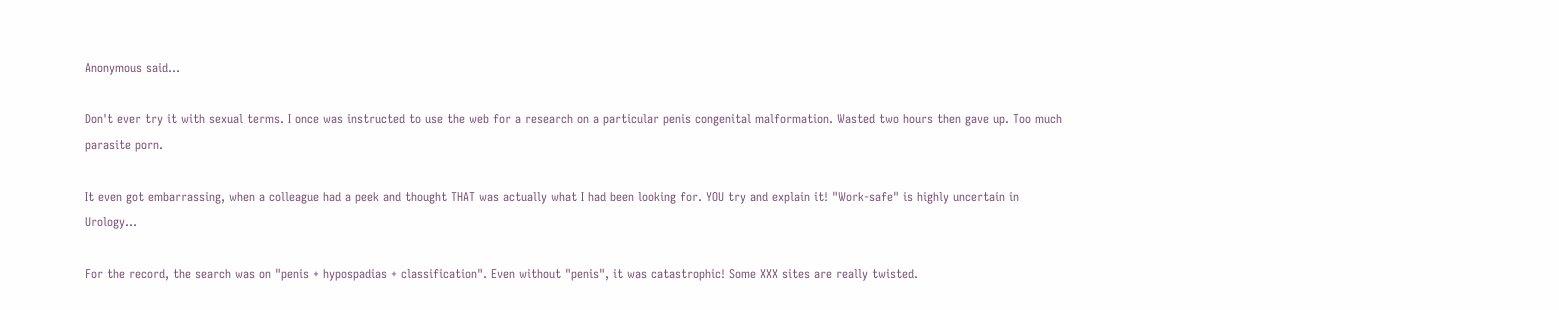Anonymous said...

Don't ever try it with sexual terms. I once was instructed to use the web for a research on a particular penis congenital malformation. Wasted two hours then gave up. Too much parasite porn.

It even got embarrassing, when a colleague had a peek and thought THAT was actually what I had been looking for. YOU try and explain it! "Work-safe" is highly uncertain in Urology...

For the record, the search was on "penis + hypospadias + classification". Even without "penis", it was catastrophic! Some XXX sites are really twisted.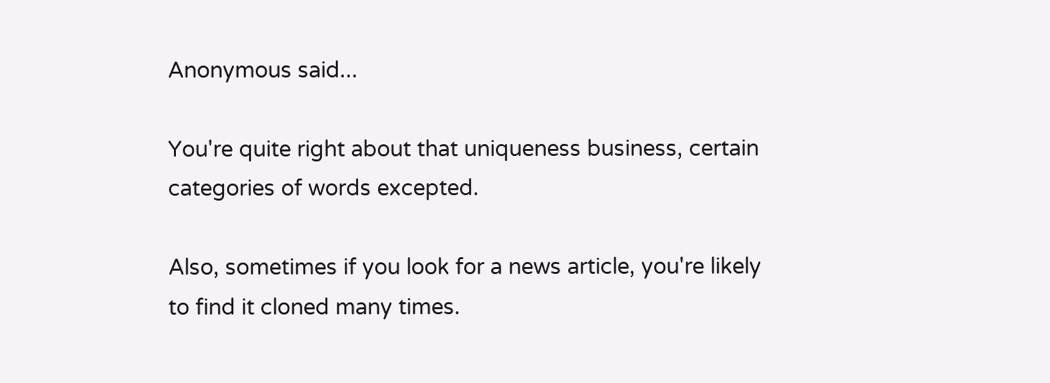Anonymous said...

You're quite right about that uniqueness business, certain categories of words excepted.

Also, sometimes if you look for a news article, you're likely to find it cloned many times.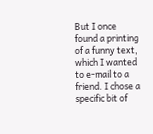But I once found a printing of a funny text, which I wanted to e-mail to a friend. I chose a specific bit of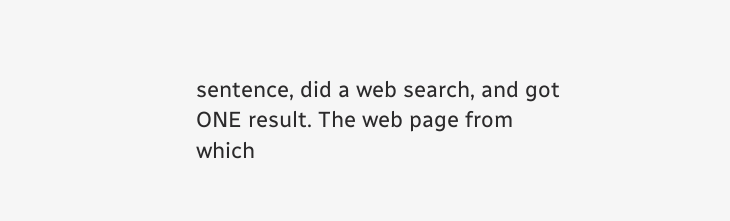sentence, did a web search, and got ONE result. The web page from which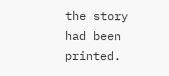the story had been printed.